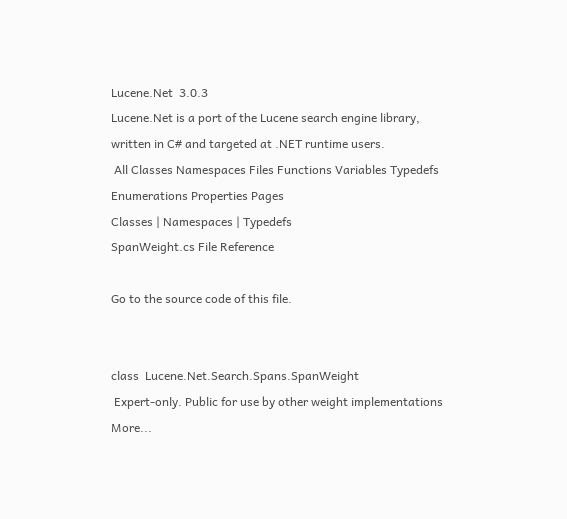Lucene.Net  3.0.3
Lucene.Net is a port of the Lucene search engine library, written in C# and targeted at .NET runtime users.
 All Classes Namespaces Files Functions Variables Typedefs Enumerations Properties Pages
Classes | Namespaces | Typedefs
SpanWeight.cs File Reference

Go to the source code of this file.


class  Lucene.Net.Search.Spans.SpanWeight
 Expert-only. Public for use by other weight implementations More...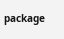package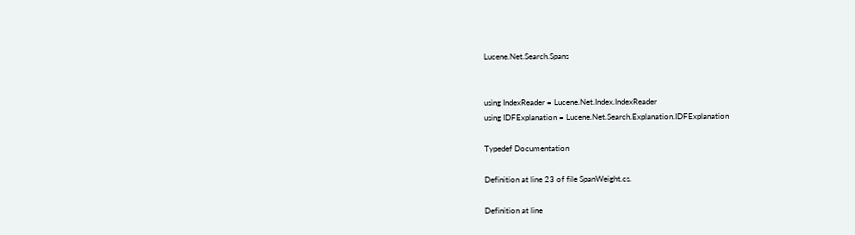Lucene.Net.Search.Spans


using IndexReader = Lucene.Net.Index.IndexReader
using IDFExplanation = Lucene.Net.Search.Explanation.IDFExplanation

Typedef Documentation

Definition at line 23 of file SpanWeight.cs.

Definition at line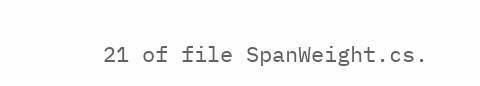21 of file SpanWeight.cs.